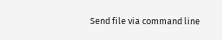Send file via command line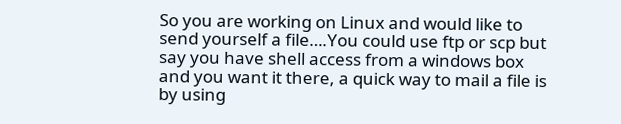So you are working on Linux and would like to send yourself a file….You could use ftp or scp but say you have shell access from a windows box and you want it there, a quick way to mail a file is by using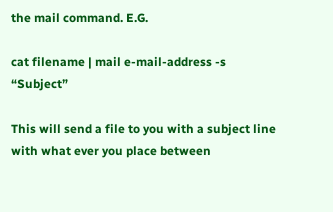the mail command. E.G.

cat filename | mail e-mail-address -s “Subject”

This will send a file to you with a subject line with what ever you place between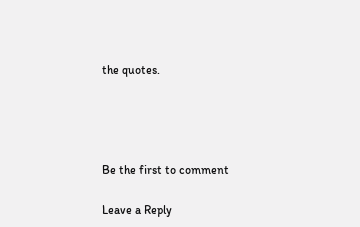the quotes.




Be the first to comment

Leave a Reply